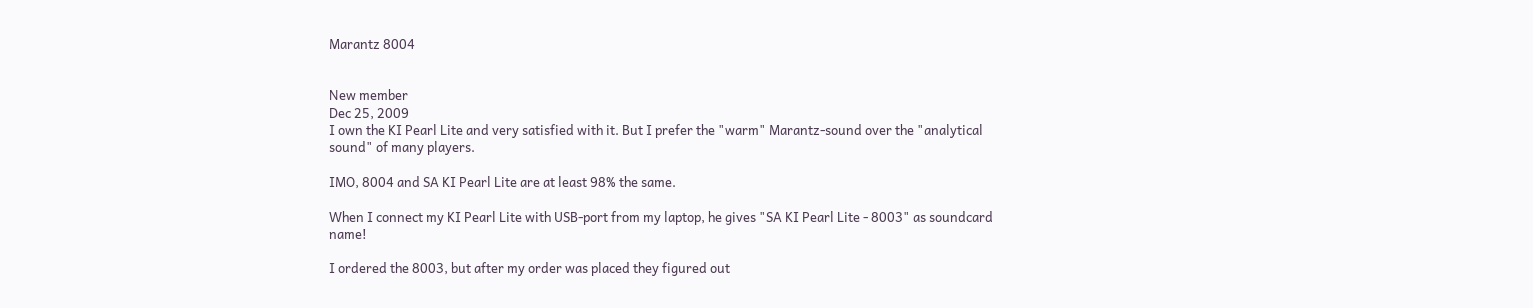Marantz 8004


New member
Dec 25, 2009
I own the KI Pearl Lite and very satisfied with it. But I prefer the "warm" Marantz-sound over the "analytical sound" of many players.

IMO, 8004 and SA KI Pearl Lite are at least 98% the same.

When I connect my KI Pearl Lite with USB-port from my laptop, he gives "SA KI Pearl Lite - 8003" as soundcard name!

I ordered the 8003, but after my order was placed they figured out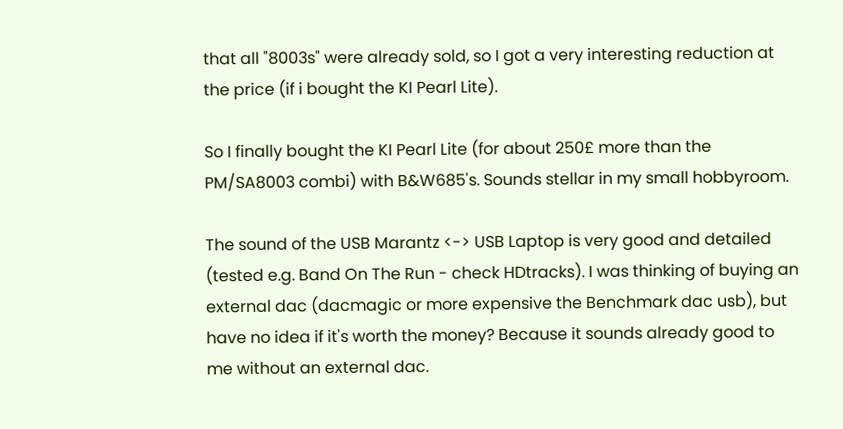that all "8003s" were already sold, so I got a very interesting reduction at the price (if i bought the KI Pearl Lite).

So I finally bought the KI Pearl Lite (for about 250£ more than the PM/SA8003 combi) with B&W685's. Sounds stellar in my small hobbyroom.

The sound of the USB Marantz <-> USB Laptop is very good and detailed (tested e.g. Band On The Run - check HDtracks). I was thinking of buying an external dac (dacmagic or more expensive the Benchmark dac usb), but have no idea if it's worth the money? Because it sounds already good to me without an external dac.